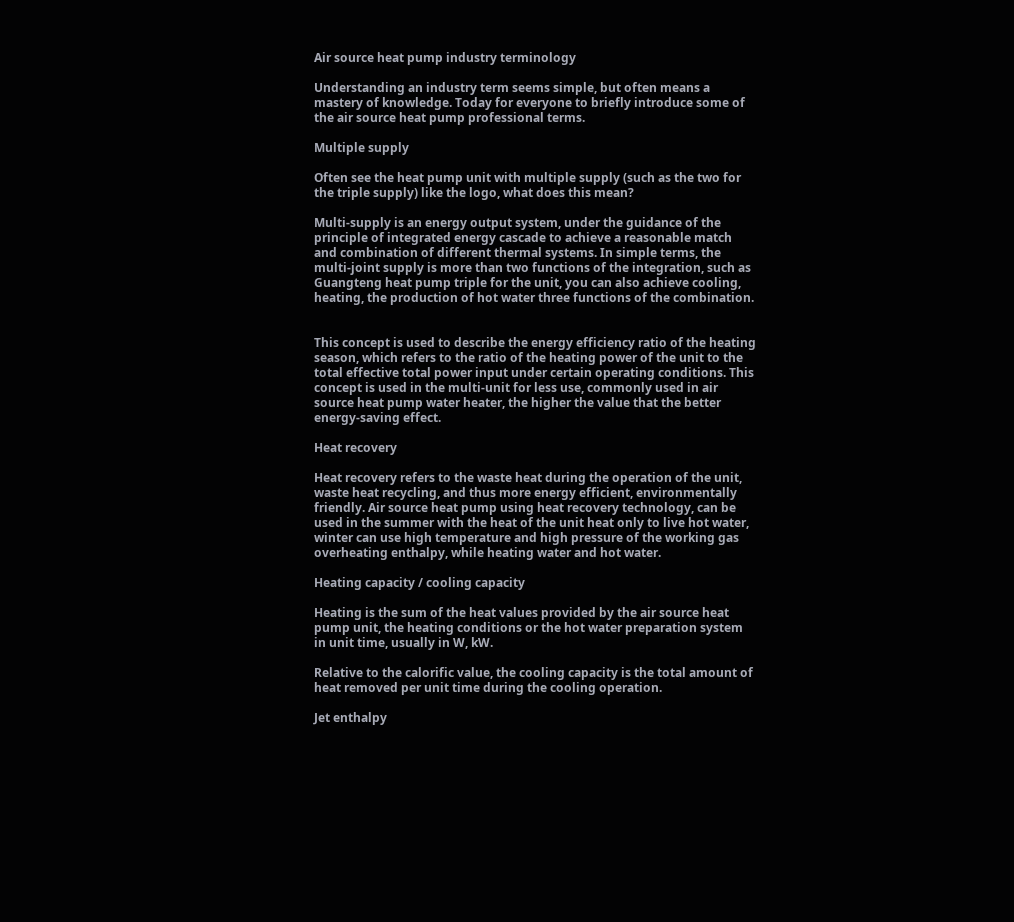Air source heat pump industry terminology

Understanding an industry term seems simple, but often means a mastery of knowledge. Today for everyone to briefly introduce some of the air source heat pump professional terms.

Multiple supply

Often see the heat pump unit with multiple supply (such as the two for the triple supply) like the logo, what does this mean?

Multi-supply is an energy output system, under the guidance of the principle of integrated energy cascade to achieve a reasonable match and combination of different thermal systems. In simple terms, the multi-joint supply is more than two functions of the integration, such as Guangteng heat pump triple for the unit, you can also achieve cooling, heating, the production of hot water three functions of the combination.


This concept is used to describe the energy efficiency ratio of the heating season, which refers to the ratio of the heating power of the unit to the total effective total power input under certain operating conditions. This concept is used in the multi-unit for less use, commonly used in air source heat pump water heater, the higher the value that the better energy-saving effect.

Heat recovery

Heat recovery refers to the waste heat during the operation of the unit, waste heat recycling, and thus more energy efficient, environmentally friendly. Air source heat pump using heat recovery technology, can be used in the summer with the heat of the unit heat only to live hot water, winter can use high temperature and high pressure of the working gas overheating enthalpy, while heating water and hot water.

Heating capacity / cooling capacity

Heating is the sum of the heat values provided by the air source heat pump unit, the heating conditions or the hot water preparation system in unit time, usually in W, kW.

Relative to the calorific value, the cooling capacity is the total amount of heat removed per unit time during the cooling operation.

Jet enthalpy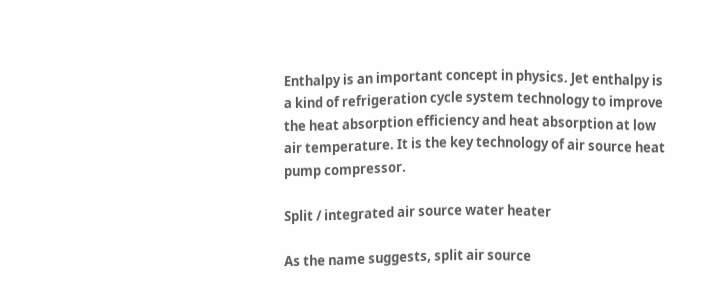Enthalpy is an important concept in physics. Jet enthalpy is a kind of refrigeration cycle system technology to improve the heat absorption efficiency and heat absorption at low air temperature. It is the key technology of air source heat pump compressor.

Split / integrated air source water heater

As the name suggests, split air source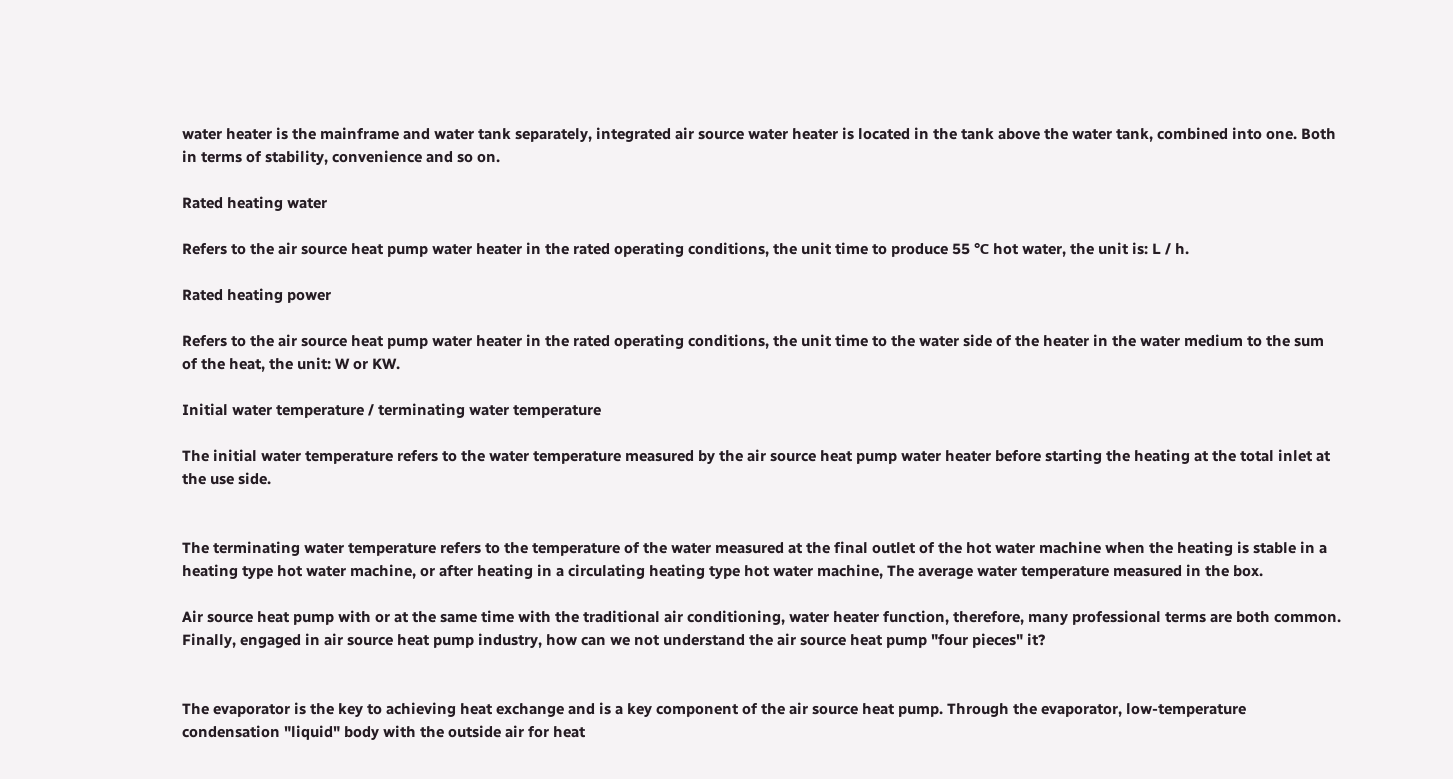water heater is the mainframe and water tank separately, integrated air source water heater is located in the tank above the water tank, combined into one. Both in terms of stability, convenience and so on.

Rated heating water

Refers to the air source heat pump water heater in the rated operating conditions, the unit time to produce 55 ℃ hot water, the unit is: L / h.

Rated heating power

Refers to the air source heat pump water heater in the rated operating conditions, the unit time to the water side of the heater in the water medium to the sum of the heat, the unit: W or KW.

Initial water temperature / terminating water temperature

The initial water temperature refers to the water temperature measured by the air source heat pump water heater before starting the heating at the total inlet at the use side.


The terminating water temperature refers to the temperature of the water measured at the final outlet of the hot water machine when the heating is stable in a heating type hot water machine, or after heating in a circulating heating type hot water machine, The average water temperature measured in the box.

Air source heat pump with or at the same time with the traditional air conditioning, water heater function, therefore, many professional terms are both common. Finally, engaged in air source heat pump industry, how can we not understand the air source heat pump "four pieces" it?


The evaporator is the key to achieving heat exchange and is a key component of the air source heat pump. Through the evaporator, low-temperature condensation "liquid" body with the outside air for heat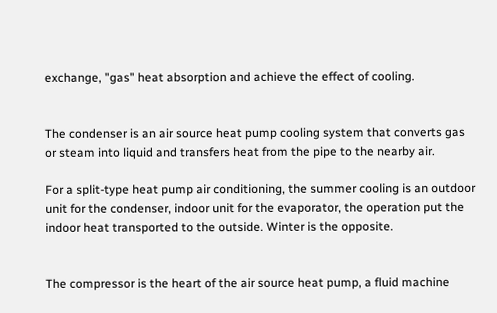exchange, "gas" heat absorption and achieve the effect of cooling.


The condenser is an air source heat pump cooling system that converts gas or steam into liquid and transfers heat from the pipe to the nearby air.

For a split-type heat pump air conditioning, the summer cooling is an outdoor unit for the condenser, indoor unit for the evaporator, the operation put the indoor heat transported to the outside. Winter is the opposite.


The compressor is the heart of the air source heat pump, a fluid machine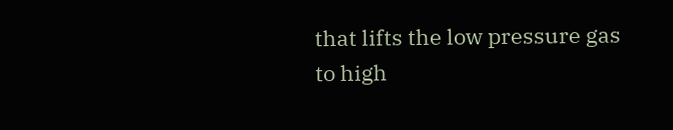that lifts the low pressure gas to high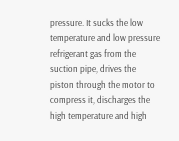pressure. It sucks the low temperature and low pressure refrigerant gas from the suction pipe, drives the piston through the motor to compress it, discharges the high temperature and high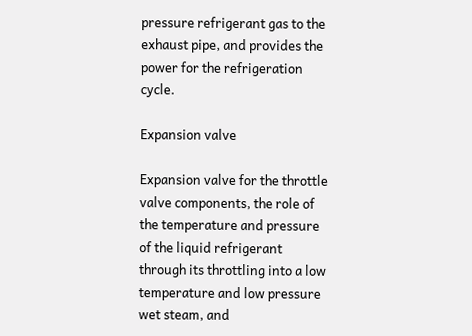pressure refrigerant gas to the exhaust pipe, and provides the power for the refrigeration cycle.

Expansion valve

Expansion valve for the throttle valve components, the role of the temperature and pressure of the liquid refrigerant through its throttling into a low temperature and low pressure wet steam, and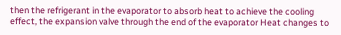then the refrigerant in the evaporator to absorb heat to achieve the cooling effect, the expansion valve through the end of the evaporator Heat changes to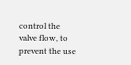control the valve flow, to prevent the use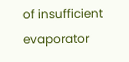of insufficient evaporator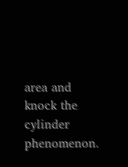area and knock the cylinder phenomenon.